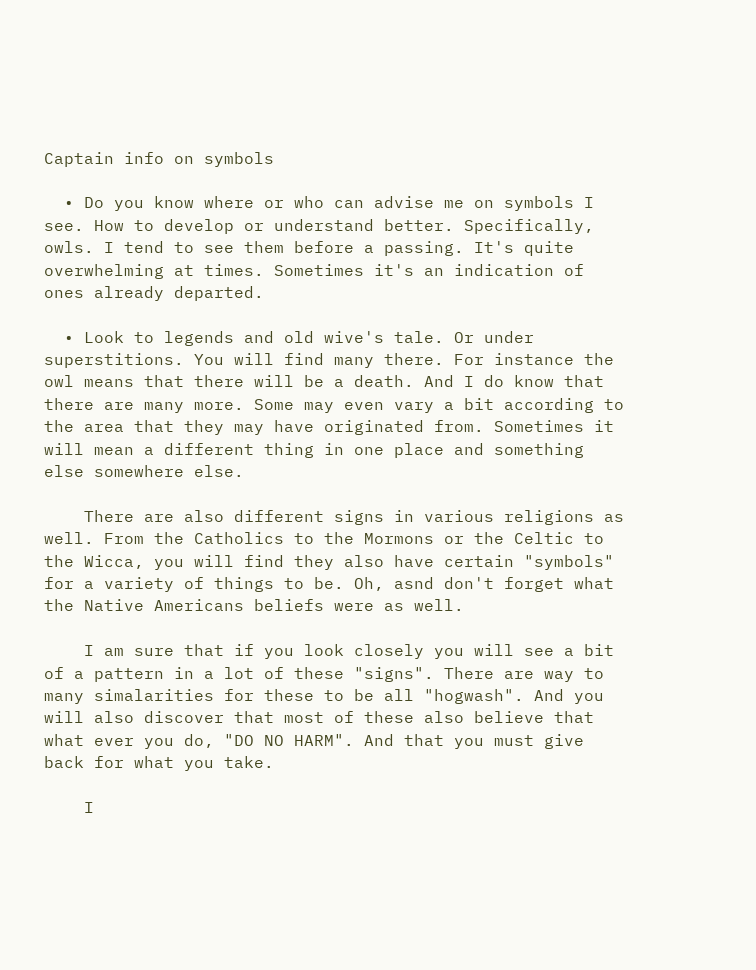Captain info on symbols

  • Do you know where or who can advise me on symbols I see. How to develop or understand better. Specifically, owls. I tend to see them before a passing. It's quite overwhelming at times. Sometimes it's an indication of ones already departed.

  • Look to legends and old wive's tale. Or under superstitions. You will find many there. For instance the owl means that there will be a death. And I do know that there are many more. Some may even vary a bit according to the area that they may have originated from. Sometimes it will mean a different thing in one place and something else somewhere else.

    There are also different signs in various religions as well. From the Catholics to the Mormons or the Celtic to the Wicca, you will find they also have certain "symbols" for a variety of things to be. Oh, asnd don't forget what the Native Americans beliefs were as well.

    I am sure that if you look closely you will see a bit of a pattern in a lot of these "signs". There are way to many simalarities for these to be all "hogwash". And you will also discover that most of these also believe that what ever you do, "DO NO HARM". And that you must give back for what you take.

    I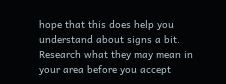hope that this does help you understand about signs a bit. Research what they may mean in your area before you accept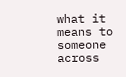what it means to someone across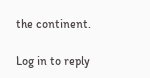the continent.

Log in to reply